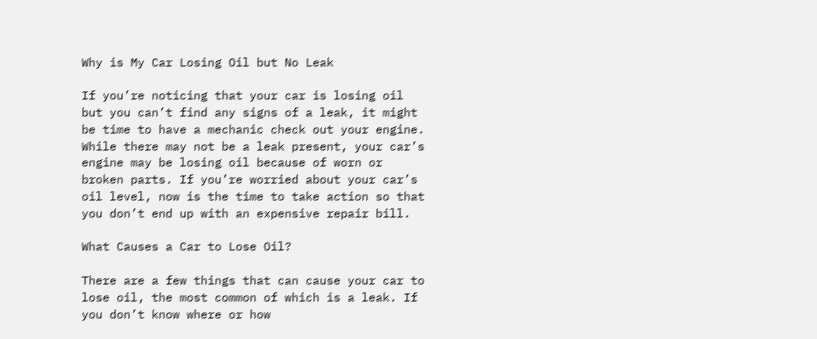Why is My Car Losing Oil but No Leak

If you’re noticing that your car is losing oil but you can’t find any signs of a leak, it might be time to have a mechanic check out your engine. While there may not be a leak present, your car’s engine may be losing oil because of worn or broken parts. If you’re worried about your car’s oil level, now is the time to take action so that you don’t end up with an expensive repair bill.

What Causes a Car to Lose Oil?

There are a few things that can cause your car to lose oil, the most common of which is a leak. If you don’t know where or how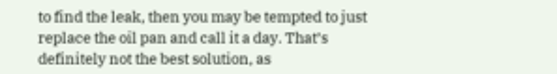to find the leak, then you may be tempted to just replace the oil pan and call it a day. That’s definitely not the best solution, as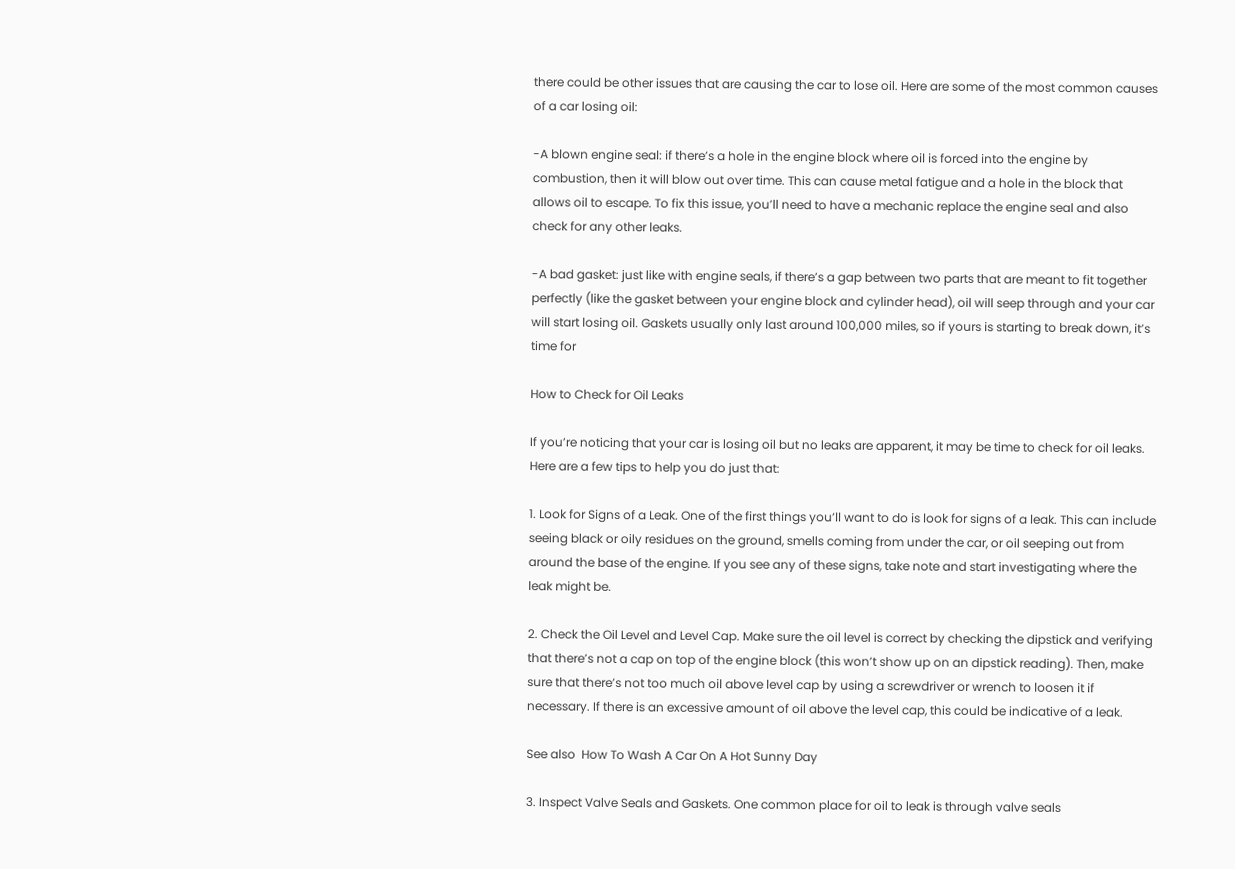there could be other issues that are causing the car to lose oil. Here are some of the most common causes of a car losing oil:

-A blown engine seal: if there’s a hole in the engine block where oil is forced into the engine by combustion, then it will blow out over time. This can cause metal fatigue and a hole in the block that allows oil to escape. To fix this issue, you’ll need to have a mechanic replace the engine seal and also check for any other leaks.

-A bad gasket: just like with engine seals, if there’s a gap between two parts that are meant to fit together perfectly (like the gasket between your engine block and cylinder head), oil will seep through and your car will start losing oil. Gaskets usually only last around 100,000 miles, so if yours is starting to break down, it’s time for

How to Check for Oil Leaks

If you’re noticing that your car is losing oil but no leaks are apparent, it may be time to check for oil leaks. Here are a few tips to help you do just that:

1. Look for Signs of a Leak. One of the first things you’ll want to do is look for signs of a leak. This can include seeing black or oily residues on the ground, smells coming from under the car, or oil seeping out from around the base of the engine. If you see any of these signs, take note and start investigating where the leak might be.

2. Check the Oil Level and Level Cap. Make sure the oil level is correct by checking the dipstick and verifying that there’s not a cap on top of the engine block (this won’t show up on an dipstick reading). Then, make sure that there’s not too much oil above level cap by using a screwdriver or wrench to loosen it if necessary. If there is an excessive amount of oil above the level cap, this could be indicative of a leak.

See also  How To Wash A Car On A Hot Sunny Day

3. Inspect Valve Seals and Gaskets. One common place for oil to leak is through valve seals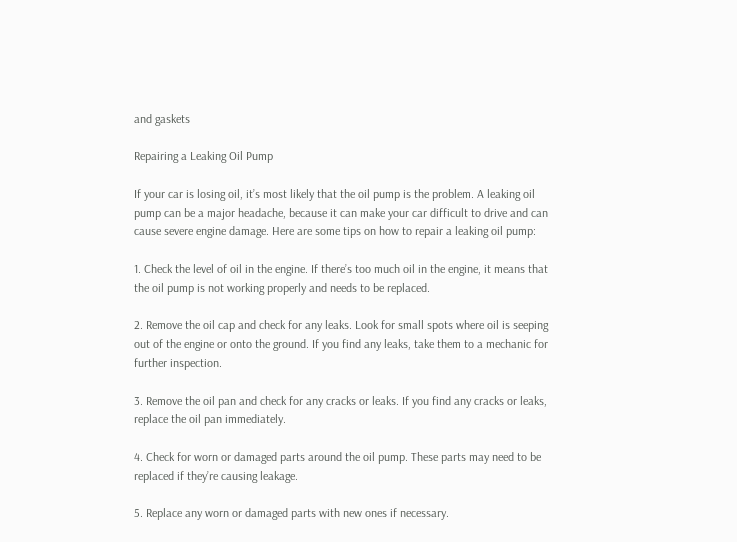and gaskets

Repairing a Leaking Oil Pump

If your car is losing oil, it’s most likely that the oil pump is the problem. A leaking oil pump can be a major headache, because it can make your car difficult to drive and can cause severe engine damage. Here are some tips on how to repair a leaking oil pump:

1. Check the level of oil in the engine. If there’s too much oil in the engine, it means that the oil pump is not working properly and needs to be replaced.

2. Remove the oil cap and check for any leaks. Look for small spots where oil is seeping out of the engine or onto the ground. If you find any leaks, take them to a mechanic for further inspection.

3. Remove the oil pan and check for any cracks or leaks. If you find any cracks or leaks, replace the oil pan immediately.

4. Check for worn or damaged parts around the oil pump. These parts may need to be replaced if they’re causing leakage.

5. Replace any worn or damaged parts with new ones if necessary.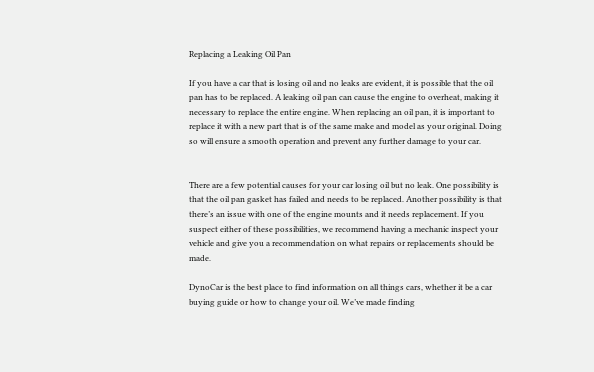Replacing a Leaking Oil Pan

If you have a car that is losing oil and no leaks are evident, it is possible that the oil pan has to be replaced. A leaking oil pan can cause the engine to overheat, making it necessary to replace the entire engine. When replacing an oil pan, it is important to replace it with a new part that is of the same make and model as your original. Doing so will ensure a smooth operation and prevent any further damage to your car.


There are a few potential causes for your car losing oil but no leak. One possibility is that the oil pan gasket has failed and needs to be replaced. Another possibility is that there’s an issue with one of the engine mounts and it needs replacement. If you suspect either of these possibilities, we recommend having a mechanic inspect your vehicle and give you a recommendation on what repairs or replacements should be made.

DynoCar is the best place to find information on all things cars, whether it be a car buying guide or how to change your oil. We’ve made finding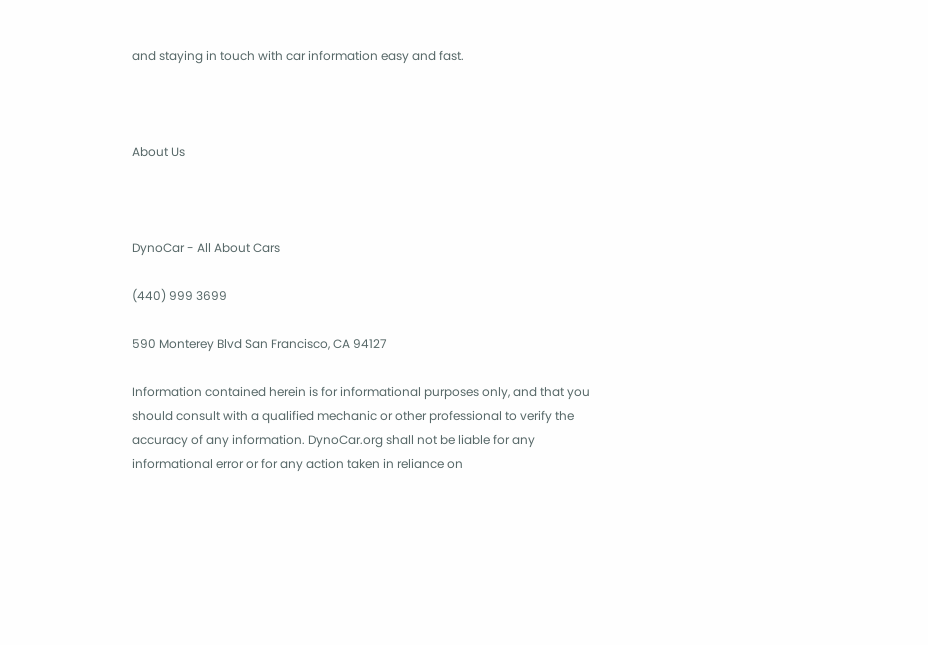and staying in touch with car information easy and fast.



About Us



DynoCar - All About Cars

(440) 999 3699

590 Monterey Blvd San Francisco, CA 94127

Information contained herein is for informational purposes only, and that you should consult with a qualified mechanic or other professional to verify the accuracy of any information. DynoCar.org shall not be liable for any informational error or for any action taken in reliance on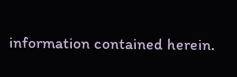information contained herein.